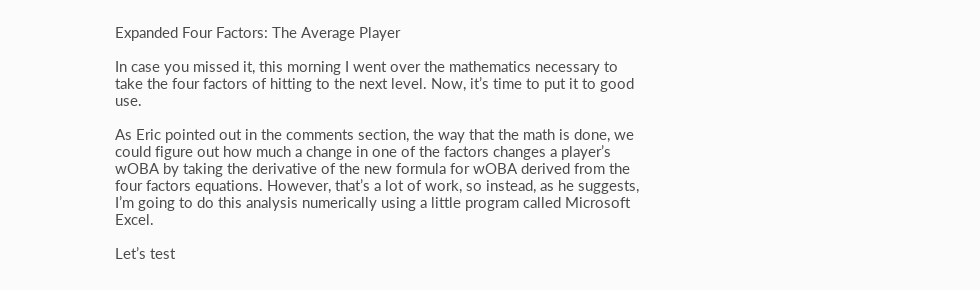Expanded Four Factors: The Average Player

In case you missed it, this morning I went over the mathematics necessary to take the four factors of hitting to the next level. Now, it’s time to put it to good use.

As Eric pointed out in the comments section, the way that the math is done, we could figure out how much a change in one of the factors changes a player’s wOBA by taking the derivative of the new formula for wOBA derived from the four factors equations. However, that’s a lot of work, so instead, as he suggests, I’m going to do this analysis numerically using a little program called Microsoft Excel.

Let’s test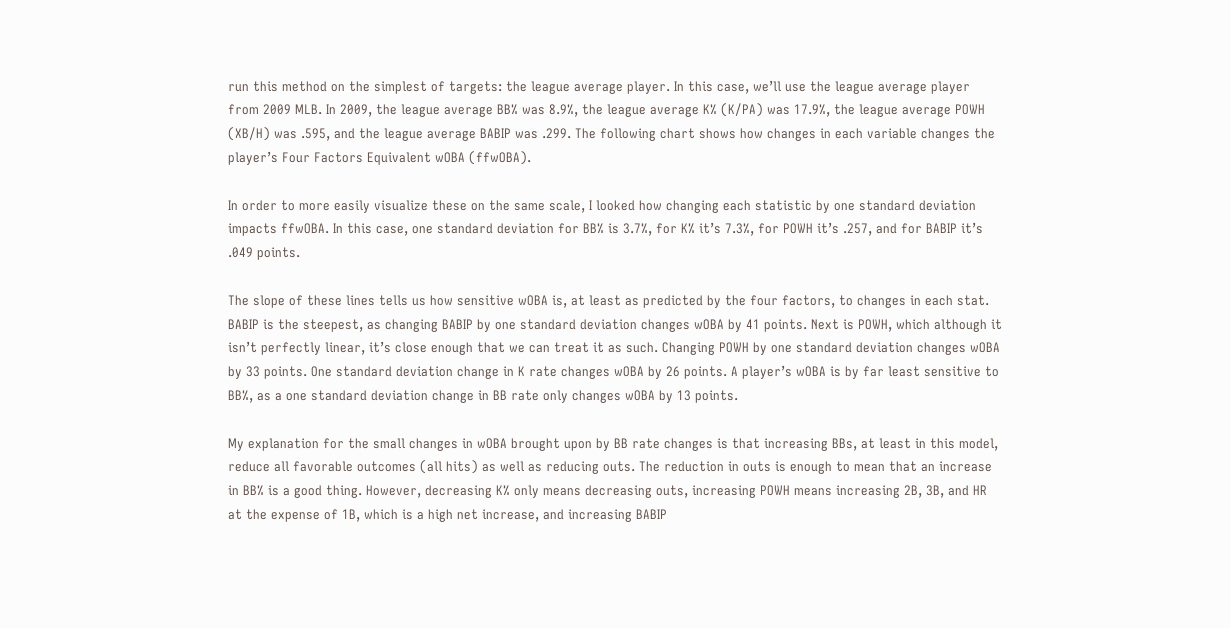run this method on the simplest of targets: the league average player. In this case, we’ll use the league average player from 2009 MLB. In 2009, the league average BB% was 8.9%, the league average K% (K/PA) was 17.9%, the league average POWH (XB/H) was .595, and the league average BABIP was .299. The following chart shows how changes in each variable changes the player’s Four Factors Equivalent wOBA (ffwOBA).

In order to more easily visualize these on the same scale, I looked how changing each statistic by one standard deviation impacts ffwOBA. In this case, one standard deviation for BB% is 3.7%, for K% it’s 7.3%, for POWH it’s .257, and for BABIP it’s .049 points.

The slope of these lines tells us how sensitive wOBA is, at least as predicted by the four factors, to changes in each stat. BABIP is the steepest, as changing BABIP by one standard deviation changes wOBA by 41 points. Next is POWH, which although it isn’t perfectly linear, it’s close enough that we can treat it as such. Changing POWH by one standard deviation changes wOBA by 33 points. One standard deviation change in K rate changes wOBA by 26 points. A player’s wOBA is by far least sensitive to BB%, as a one standard deviation change in BB rate only changes wOBA by 13 points.

My explanation for the small changes in wOBA brought upon by BB rate changes is that increasing BBs, at least in this model, reduce all favorable outcomes (all hits) as well as reducing outs. The reduction in outs is enough to mean that an increase in BB% is a good thing. However, decreasing K% only means decreasing outs, increasing POWH means increasing 2B, 3B, and HR at the expense of 1B, which is a high net increase, and increasing BABIP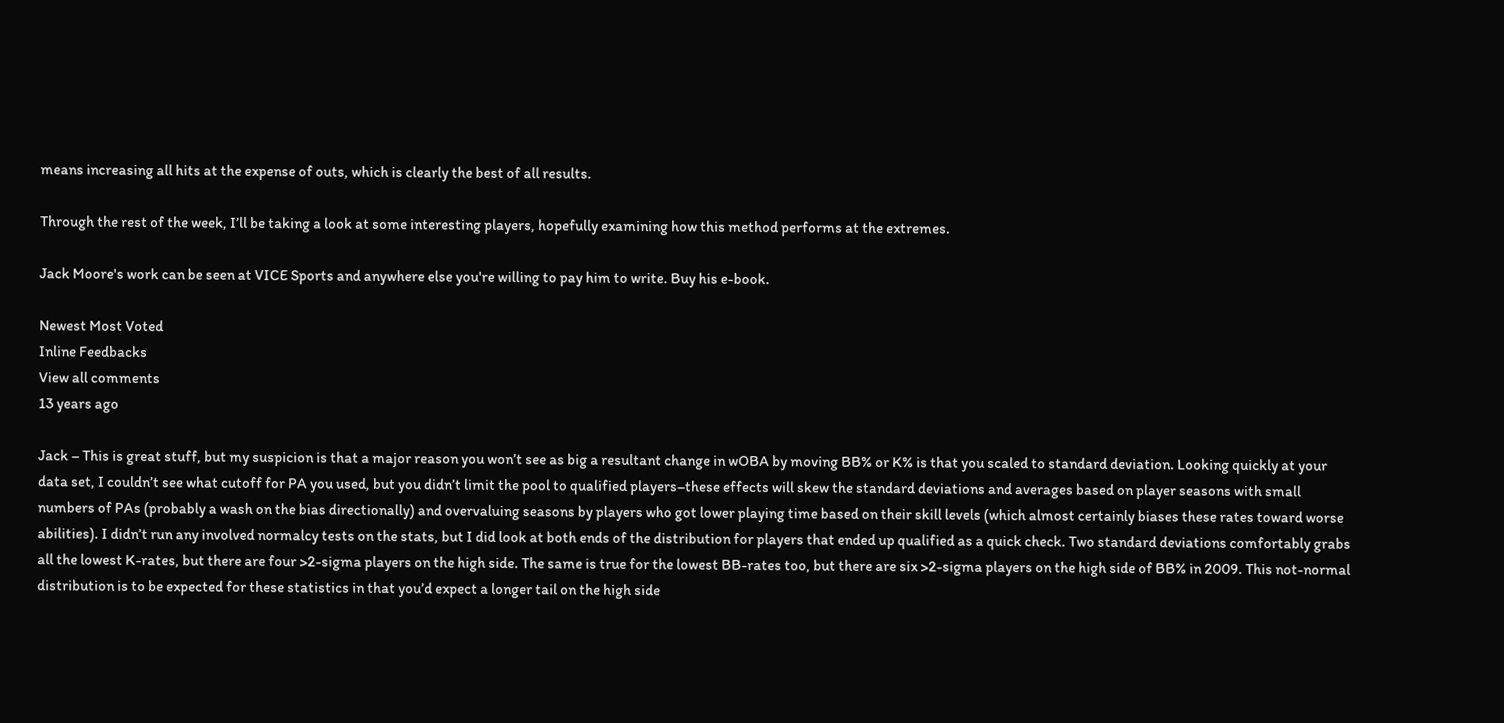means increasing all hits at the expense of outs, which is clearly the best of all results.

Through the rest of the week, I’ll be taking a look at some interesting players, hopefully examining how this method performs at the extremes.

Jack Moore's work can be seen at VICE Sports and anywhere else you're willing to pay him to write. Buy his e-book.

Newest Most Voted
Inline Feedbacks
View all comments
13 years ago

Jack – This is great stuff, but my suspicion is that a major reason you won’t see as big a resultant change in wOBA by moving BB% or K% is that you scaled to standard deviation. Looking quickly at your data set, I couldn’t see what cutoff for PA you used, but you didn’t limit the pool to qualified players–these effects will skew the standard deviations and averages based on player seasons with small numbers of PAs (probably a wash on the bias directionally) and overvaluing seasons by players who got lower playing time based on their skill levels (which almost certainly biases these rates toward worse abilities). I didn’t run any involved normalcy tests on the stats, but I did look at both ends of the distribution for players that ended up qualified as a quick check. Two standard deviations comfortably grabs all the lowest K-rates, but there are four >2-sigma players on the high side. The same is true for the lowest BB-rates too, but there are six >2-sigma players on the high side of BB% in 2009. This not-normal distribution is to be expected for these statistics in that you’d expect a longer tail on the high side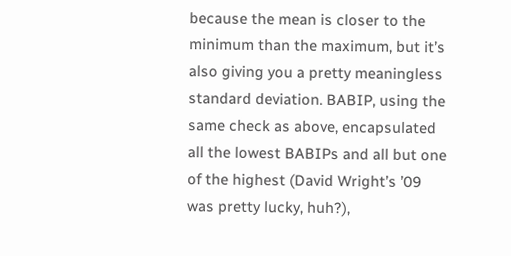because the mean is closer to the minimum than the maximum, but it’s also giving you a pretty meaningless standard deviation. BABIP, using the same check as above, encapsulated all the lowest BABIPs and all but one of the highest (David Wright’s ’09 was pretty lucky, huh?),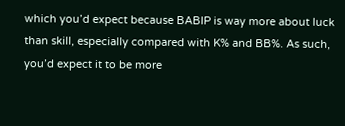which you’d expect because BABIP is way more about luck than skill, especially compared with K% and BB%. As such, you’d expect it to be more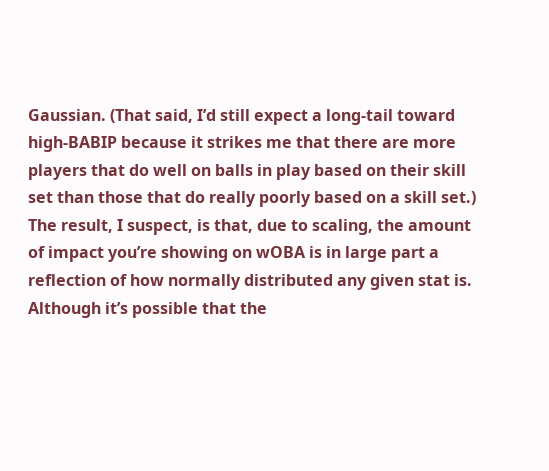Gaussian. (That said, I’d still expect a long-tail toward high-BABIP because it strikes me that there are more players that do well on balls in play based on their skill set than those that do really poorly based on a skill set.) The result, I suspect, is that, due to scaling, the amount of impact you’re showing on wOBA is in large part a reflection of how normally distributed any given stat is. Although it’s possible that the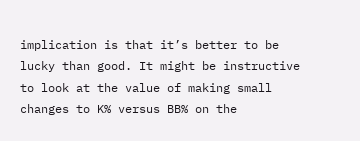implication is that it’s better to be lucky than good. It might be instructive to look at the value of making small changes to K% versus BB% on the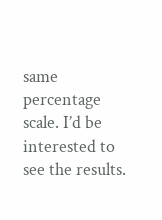same percentage scale. I’d be interested to see the results.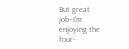But great job–I’m enjoying the four-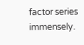factor series immensely.